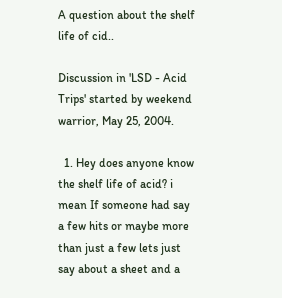A question about the shelf life of cid..

Discussion in 'LSD - Acid Trips' started by weekend warrior, May 25, 2004.

  1. Hey does anyone know the shelf life of acid? i mean If someone had say a few hits or maybe more than just a few lets just say about a sheet and a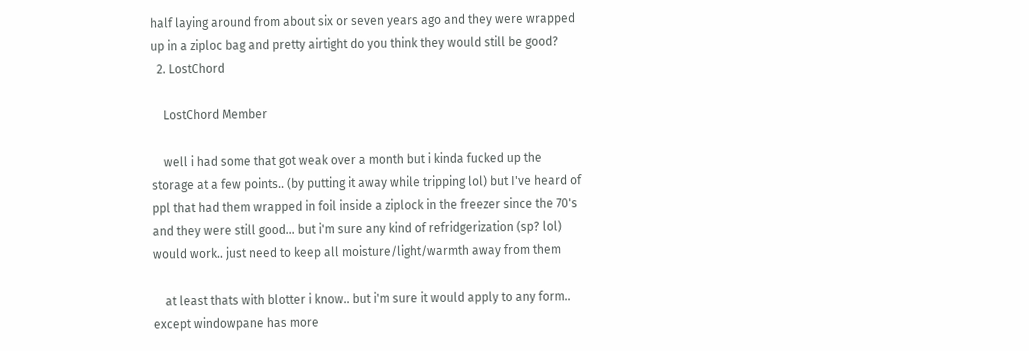half laying around from about six or seven years ago and they were wrapped up in a ziploc bag and pretty airtight do you think they would still be good?
  2. LostChord

    LostChord Member

    well i had some that got weak over a month but i kinda fucked up the storage at a few points.. (by putting it away while tripping lol) but I've heard of ppl that had them wrapped in foil inside a ziplock in the freezer since the 70's and they were still good... but i'm sure any kind of refridgerization (sp? lol) would work.. just need to keep all moisture/light/warmth away from them

    at least thats with blotter i know.. but i'm sure it would apply to any form.. except windowpane has more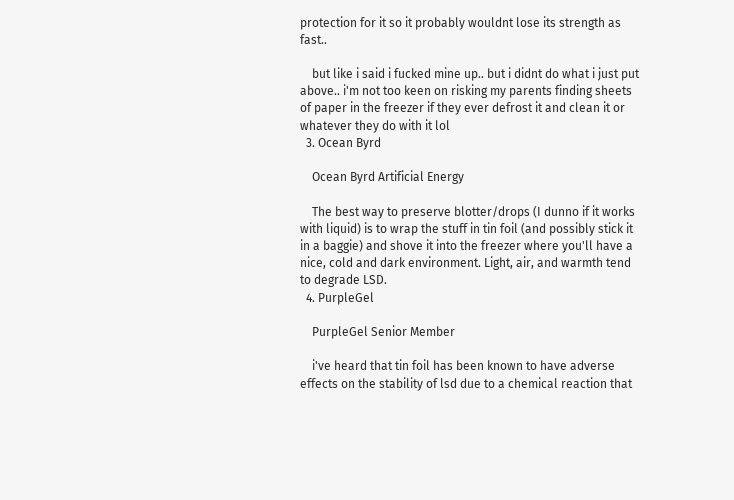protection for it so it probably wouldnt lose its strength as fast..

    but like i said i fucked mine up.. but i didnt do what i just put above.. i'm not too keen on risking my parents finding sheets of paper in the freezer if they ever defrost it and clean it or whatever they do with it lol
  3. Ocean Byrd

    Ocean Byrd Artificial Energy

    The best way to preserve blotter/drops (I dunno if it works with liquid) is to wrap the stuff in tin foil (and possibly stick it in a baggie) and shove it into the freezer where you'll have a nice, cold and dark environment. Light, air, and warmth tend to degrade LSD.
  4. PurpleGel

    PurpleGel Senior Member

    i've heard that tin foil has been known to have adverse effects on the stability of lsd due to a chemical reaction that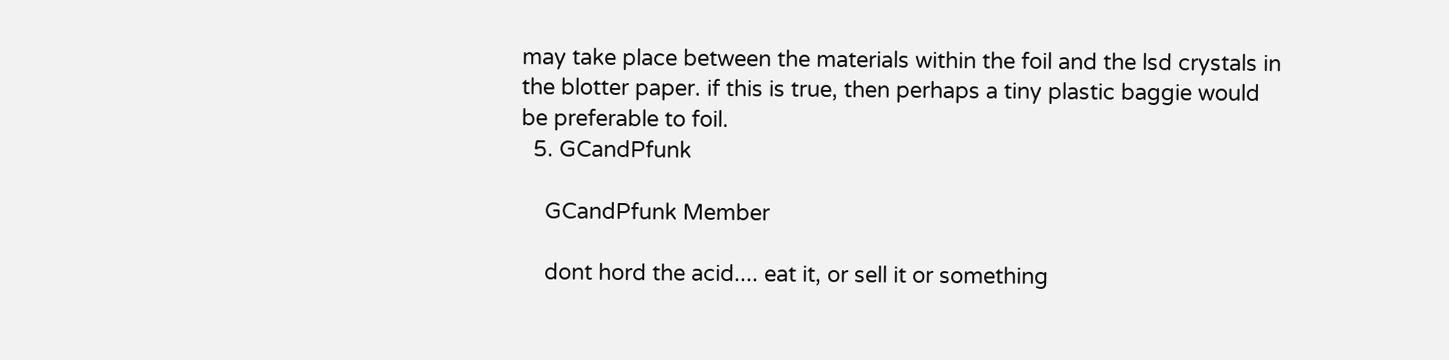may take place between the materials within the foil and the lsd crystals in the blotter paper. if this is true, then perhaps a tiny plastic baggie would be preferable to foil.
  5. GCandPfunk

    GCandPfunk Member

    dont hord the acid.... eat it, or sell it or something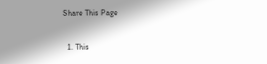Share This Page

  1. This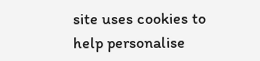site uses cookies to help personalise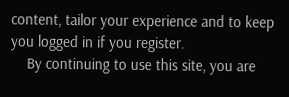content, tailor your experience and to keep you logged in if you register.
    By continuing to use this site, you are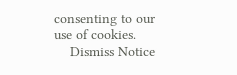consenting to our use of cookies.
    Dismiss Notice